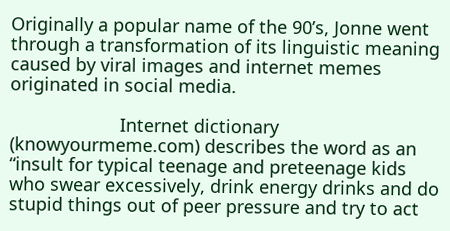Originally a popular name of the 90’s, Jonne went through a transformation of its linguistic meaning caused by viral images and internet memes originated in social media.

                      Internet dictionary (knowyourmeme.com) describes the word as an “insult for typical teenage and preteenage kids who swear excessively, drink energy drinks and do stupid things out of peer pressure and try to act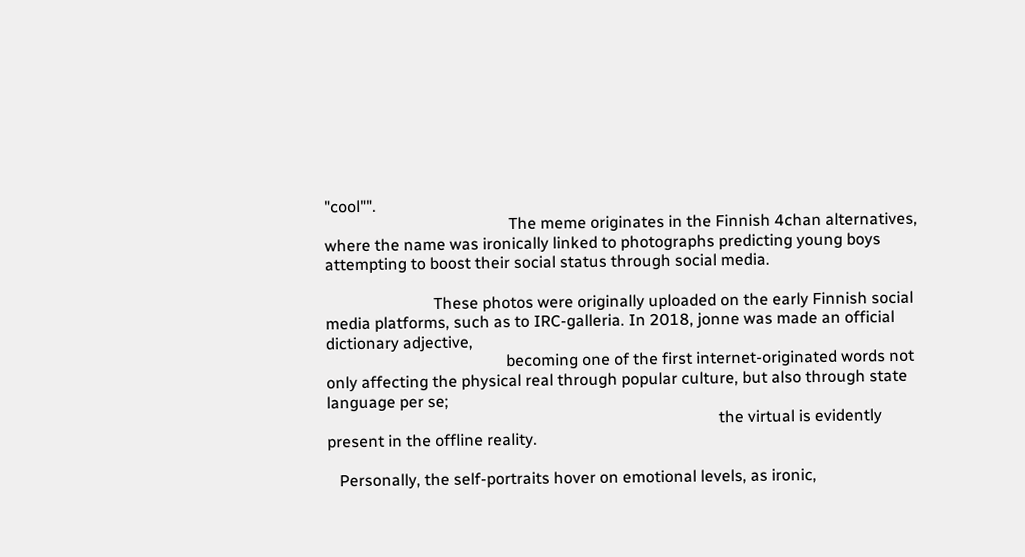"cool"".
                                              The meme originates in the Finnish 4chan alternatives, where the name was ironically linked to photographs predicting young boys attempting to boost their social status through social media.

                           These photos were originally uploaded on the early Finnish social media platforms, such as to IRC-galleria. In 2018, jonne was made an official dictionary adjective,
                                             becoming one of the first internet-originated words not only affecting the physical real through popular culture, but also through state language per se;
                                                                                                  the virtual is evidently present in the offline reality.

   Personally, the self-portraits hover on emotional levels, as ironic,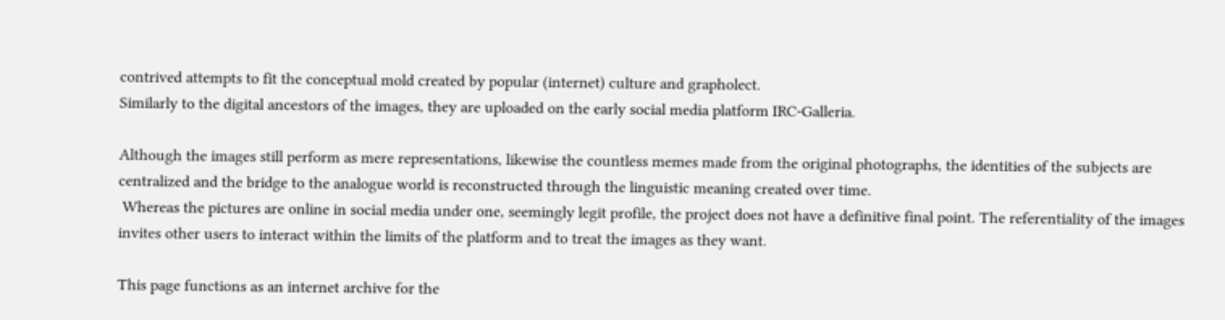contrived attempts to fit the conceptual mold created by popular (internet) culture and grapholect.
Similarly to the digital ancestors of the images, they are uploaded on the early social media platform IRC-Galleria.

Although the images still perform as mere representations, likewise the countless memes made from the original photographs, the identities of the subjects are centralized and the bridge to the analogue world is reconstructed through the linguistic meaning created over time.
 Whereas the pictures are online in social media under one, seemingly legit profile, the project does not have a definitive final point. The referentiality of the images invites other users to interact within the limits of the platform and to treat the images as they want.

This page functions as an internet archive for the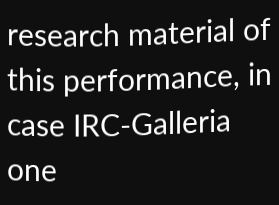research material of this performance, in case IRC-Galleria one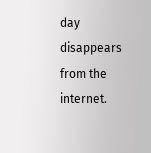day disappears from the internet.